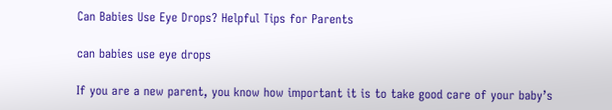Can Babies Use Eye Drops? Helpful Tips for Parents

can babies use eye drops

If you are a new parent, you know how important it is to take good care of your baby’s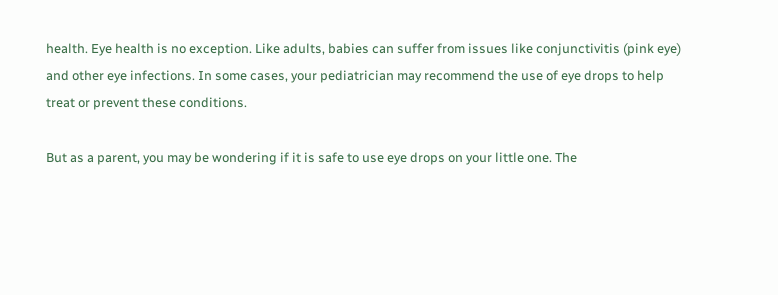health. Eye health is no exception. Like adults, babies can suffer from issues like conjunctivitis (pink eye) and other eye infections. In some cases, your pediatrician may recommend the use of eye drops to help treat or prevent these conditions.

But as a parent, you may be wondering if it is safe to use eye drops on your little one. The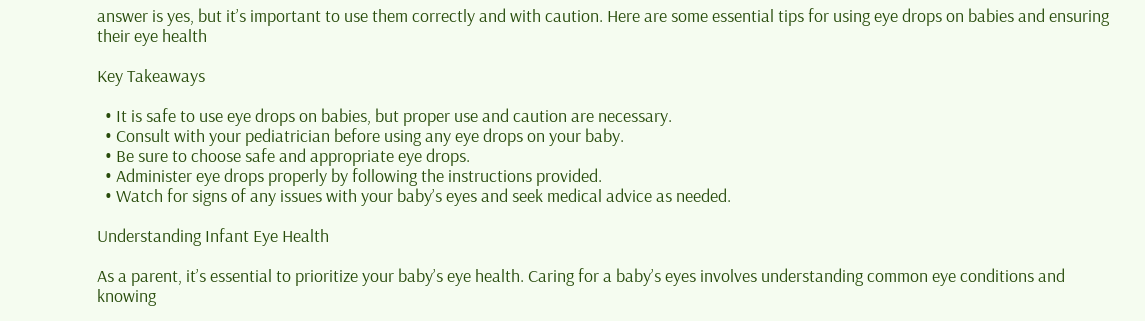answer is yes, but it’s important to use them correctly and with caution. Here are some essential tips for using eye drops on babies and ensuring their eye health

Key Takeaways

  • It is safe to use eye drops on babies, but proper use and caution are necessary.
  • Consult with your pediatrician before using any eye drops on your baby.
  • Be sure to choose safe and appropriate eye drops.
  • Administer eye drops properly by following the instructions provided.
  • Watch for signs of any issues with your baby’s eyes and seek medical advice as needed.

Understanding Infant Eye Health

As a parent, it’s essential to prioritize your baby’s eye health. Caring for a baby’s eyes involves understanding common eye conditions and knowing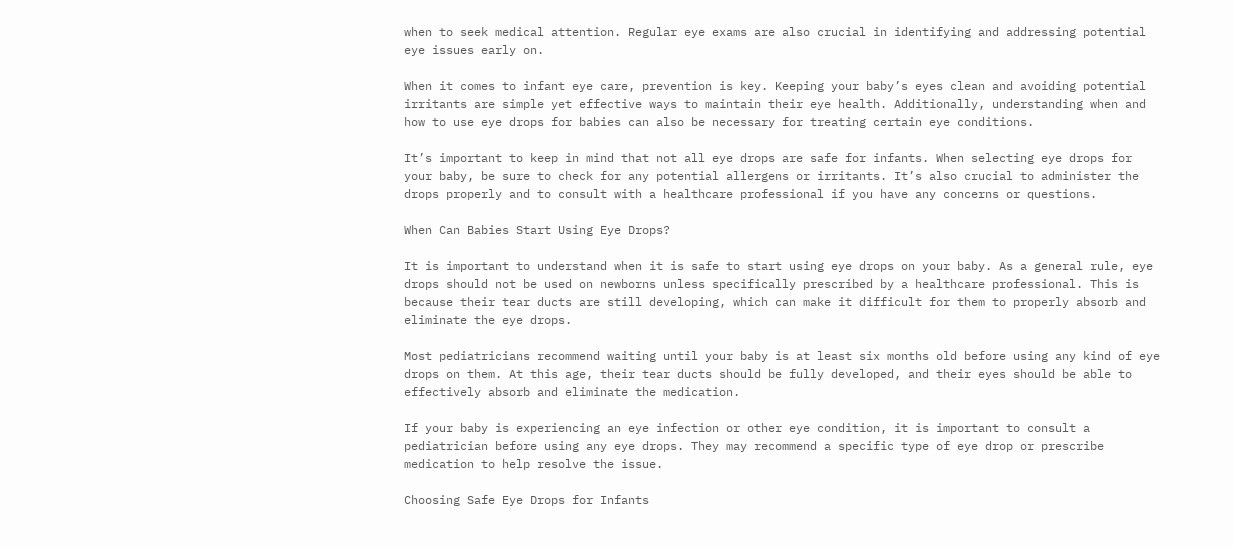when to seek medical attention. Regular eye exams are also crucial in identifying and addressing potential eye issues early on.

When it comes to infant eye care, prevention is key. Keeping your baby’s eyes clean and avoiding potential irritants are simple yet effective ways to maintain their eye health. Additionally, understanding when and how to use eye drops for babies can also be necessary for treating certain eye conditions.

It’s important to keep in mind that not all eye drops are safe for infants. When selecting eye drops for your baby, be sure to check for any potential allergens or irritants. It’s also crucial to administer the drops properly and to consult with a healthcare professional if you have any concerns or questions.

When Can Babies Start Using Eye Drops?

It is important to understand when it is safe to start using eye drops on your baby. As a general rule, eye drops should not be used on newborns unless specifically prescribed by a healthcare professional. This is because their tear ducts are still developing, which can make it difficult for them to properly absorb and eliminate the eye drops.

Most pediatricians recommend waiting until your baby is at least six months old before using any kind of eye drops on them. At this age, their tear ducts should be fully developed, and their eyes should be able to effectively absorb and eliminate the medication.

If your baby is experiencing an eye infection or other eye condition, it is important to consult a pediatrician before using any eye drops. They may recommend a specific type of eye drop or prescribe medication to help resolve the issue.

Choosing Safe Eye Drops for Infants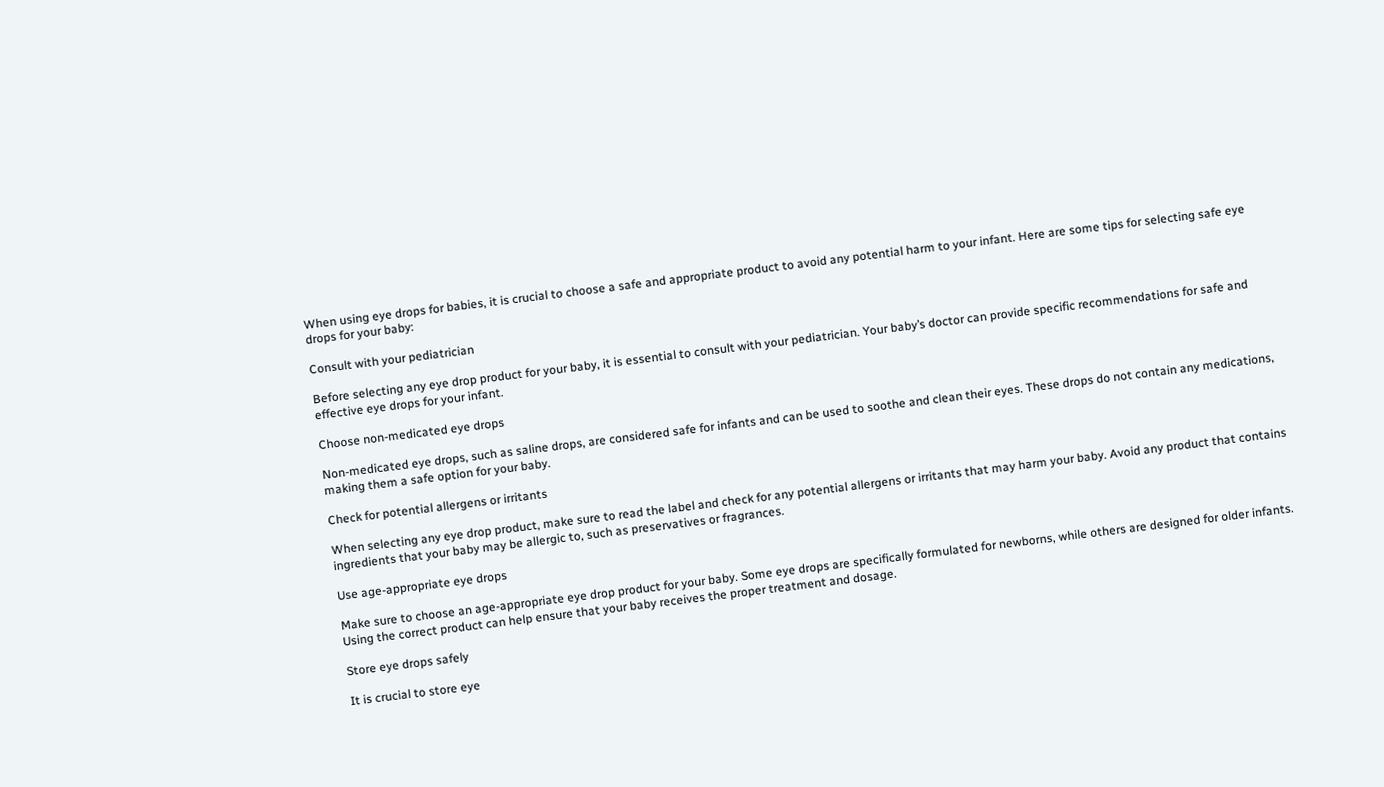When using eye drops for babies, it is crucial to choose a safe and appropriate product to avoid any potential harm to your infant. Here are some tips for selecting safe eye drops for your baby:

Consult with your pediatrician

Before selecting any eye drop product for your baby, it is essential to consult with your pediatrician. Your baby’s doctor can provide specific recommendations for safe and effective eye drops for your infant.

Choose non-medicated eye drops

Non-medicated eye drops, such as saline drops, are considered safe for infants and can be used to soothe and clean their eyes. These drops do not contain any medications, making them a safe option for your baby.

Check for potential allergens or irritants

When selecting any eye drop product, make sure to read the label and check for any potential allergens or irritants that may harm your baby. Avoid any product that contains ingredients that your baby may be allergic to, such as preservatives or fragrances.

Use age-appropriate eye drops

Make sure to choose an age-appropriate eye drop product for your baby. Some eye drops are specifically formulated for newborns, while others are designed for older infants. Using the correct product can help ensure that your baby receives the proper treatment and dosage.

Store eye drops safely

It is crucial to store eye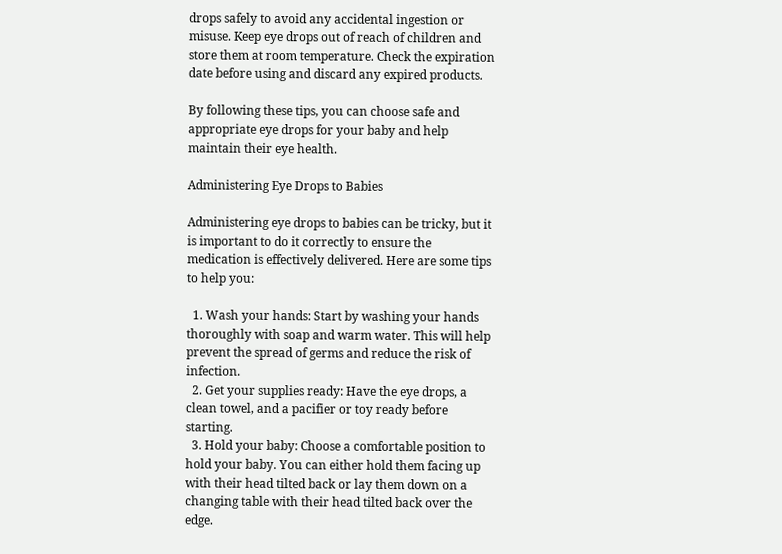drops safely to avoid any accidental ingestion or misuse. Keep eye drops out of reach of children and store them at room temperature. Check the expiration date before using and discard any expired products.

By following these tips, you can choose safe and appropriate eye drops for your baby and help maintain their eye health.

Administering Eye Drops to Babies

Administering eye drops to babies can be tricky, but it is important to do it correctly to ensure the medication is effectively delivered. Here are some tips to help you:

  1. Wash your hands: Start by washing your hands thoroughly with soap and warm water. This will help prevent the spread of germs and reduce the risk of infection.
  2. Get your supplies ready: Have the eye drops, a clean towel, and a pacifier or toy ready before starting.
  3. Hold your baby: Choose a comfortable position to hold your baby. You can either hold them facing up with their head tilted back or lay them down on a changing table with their head tilted back over the edge.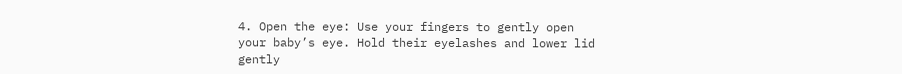4. Open the eye: Use your fingers to gently open your baby’s eye. Hold their eyelashes and lower lid gently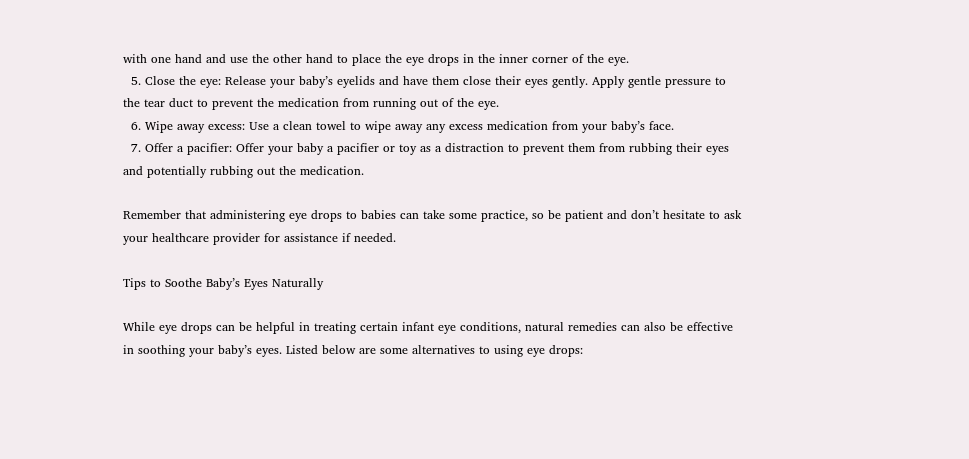with one hand and use the other hand to place the eye drops in the inner corner of the eye.
  5. Close the eye: Release your baby’s eyelids and have them close their eyes gently. Apply gentle pressure to the tear duct to prevent the medication from running out of the eye.
  6. Wipe away excess: Use a clean towel to wipe away any excess medication from your baby’s face.
  7. Offer a pacifier: Offer your baby a pacifier or toy as a distraction to prevent them from rubbing their eyes and potentially rubbing out the medication.

Remember that administering eye drops to babies can take some practice, so be patient and don’t hesitate to ask your healthcare provider for assistance if needed.

Tips to Soothe Baby’s Eyes Naturally

While eye drops can be helpful in treating certain infant eye conditions, natural remedies can also be effective in soothing your baby’s eyes. Listed below are some alternatives to using eye drops: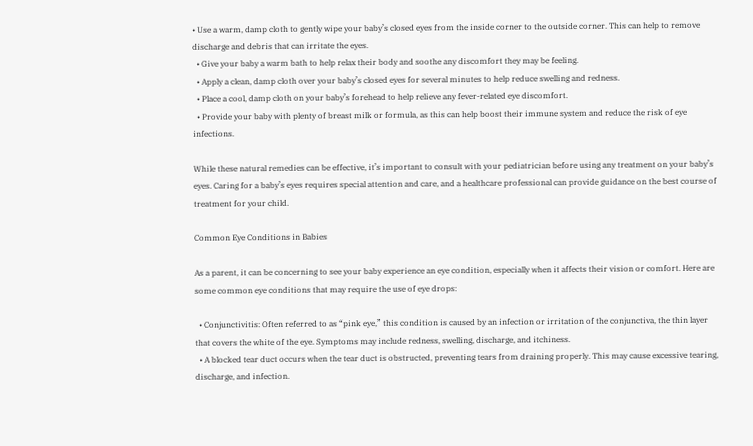• Use a warm, damp cloth to gently wipe your baby’s closed eyes from the inside corner to the outside corner. This can help to remove discharge and debris that can irritate the eyes.
  • Give your baby a warm bath to help relax their body and soothe any discomfort they may be feeling.
  • Apply a clean, damp cloth over your baby’s closed eyes for several minutes to help reduce swelling and redness.
  • Place a cool, damp cloth on your baby’s forehead to help relieve any fever-related eye discomfort.
  • Provide your baby with plenty of breast milk or formula, as this can help boost their immune system and reduce the risk of eye infections.

While these natural remedies can be effective, it’s important to consult with your pediatrician before using any treatment on your baby’s eyes. Caring for a baby’s eyes requires special attention and care, and a healthcare professional can provide guidance on the best course of treatment for your child.

Common Eye Conditions in Babies

As a parent, it can be concerning to see your baby experience an eye condition, especially when it affects their vision or comfort. Here are some common eye conditions that may require the use of eye drops:

  • Conjunctivitis: Often referred to as “pink eye,” this condition is caused by an infection or irritation of the conjunctiva, the thin layer that covers the white of the eye. Symptoms may include redness, swelling, discharge, and itchiness.
  • A blocked tear duct occurs when the tear duct is obstructed, preventing tears from draining properly. This may cause excessive tearing, discharge, and infection.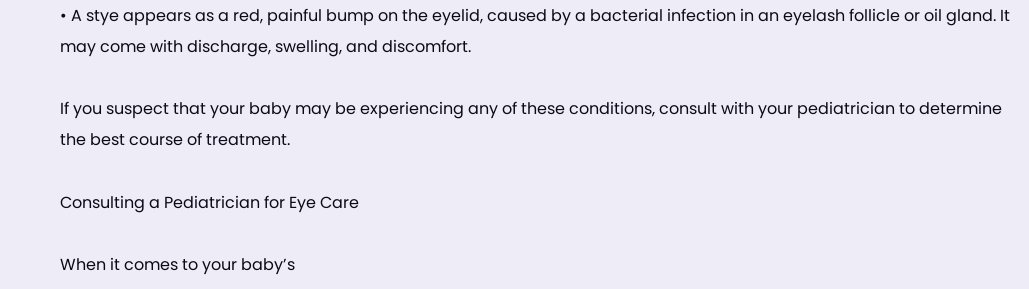• A stye appears as a red, painful bump on the eyelid, caused by a bacterial infection in an eyelash follicle or oil gland. It may come with discharge, swelling, and discomfort.

If you suspect that your baby may be experiencing any of these conditions, consult with your pediatrician to determine the best course of treatment.

Consulting a Pediatrician for Eye Care

When it comes to your baby’s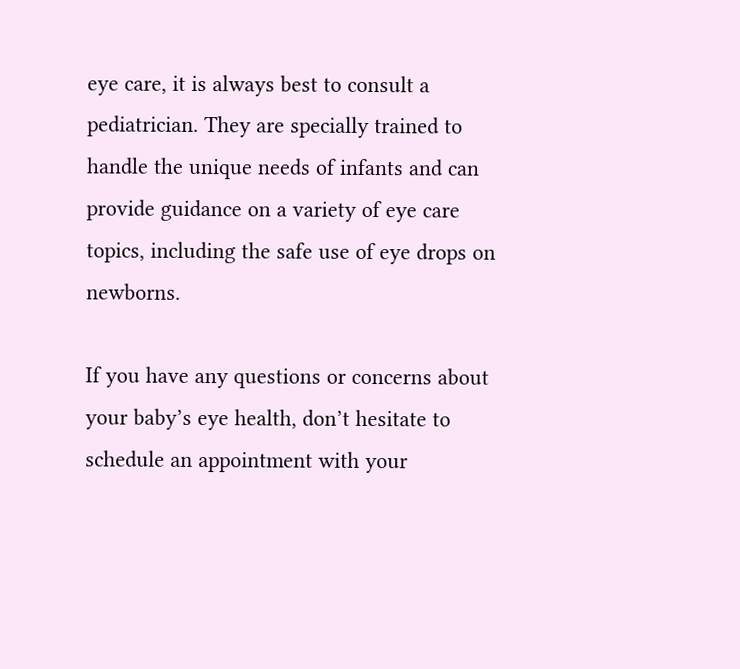eye care, it is always best to consult a pediatrician. They are specially trained to handle the unique needs of infants and can provide guidance on a variety of eye care topics, including the safe use of eye drops on newborns.

If you have any questions or concerns about your baby’s eye health, don’t hesitate to schedule an appointment with your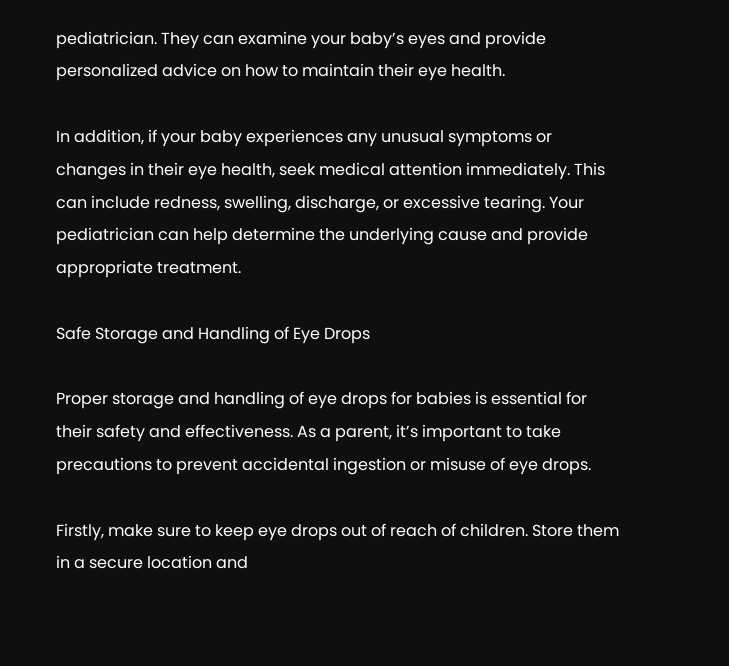pediatrician. They can examine your baby’s eyes and provide personalized advice on how to maintain their eye health.

In addition, if your baby experiences any unusual symptoms or changes in their eye health, seek medical attention immediately. This can include redness, swelling, discharge, or excessive tearing. Your pediatrician can help determine the underlying cause and provide appropriate treatment.

Safe Storage and Handling of Eye Drops

Proper storage and handling of eye drops for babies is essential for their safety and effectiveness. As a parent, it’s important to take precautions to prevent accidental ingestion or misuse of eye drops.

Firstly, make sure to keep eye drops out of reach of children. Store them in a secure location and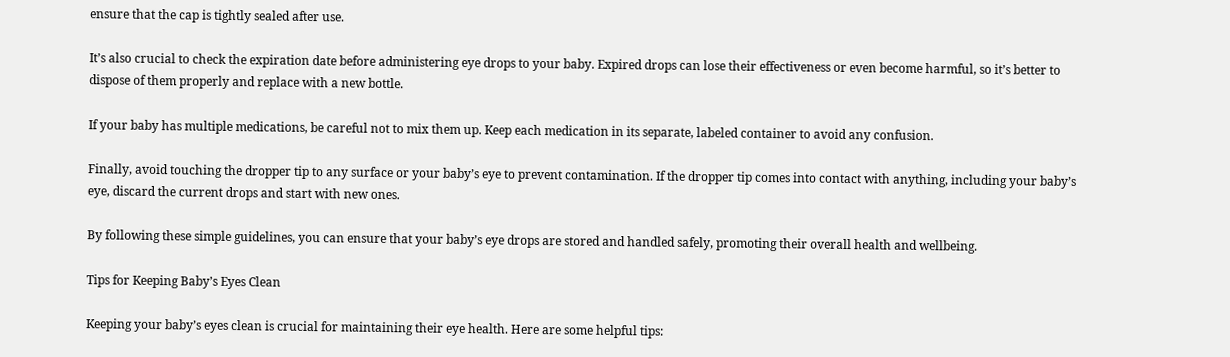ensure that the cap is tightly sealed after use.

It’s also crucial to check the expiration date before administering eye drops to your baby. Expired drops can lose their effectiveness or even become harmful, so it’s better to dispose of them properly and replace with a new bottle.

If your baby has multiple medications, be careful not to mix them up. Keep each medication in its separate, labeled container to avoid any confusion.

Finally, avoid touching the dropper tip to any surface or your baby’s eye to prevent contamination. If the dropper tip comes into contact with anything, including your baby’s eye, discard the current drops and start with new ones.

By following these simple guidelines, you can ensure that your baby’s eye drops are stored and handled safely, promoting their overall health and wellbeing.

Tips for Keeping Baby’s Eyes Clean

Keeping your baby’s eyes clean is crucial for maintaining their eye health. Here are some helpful tips: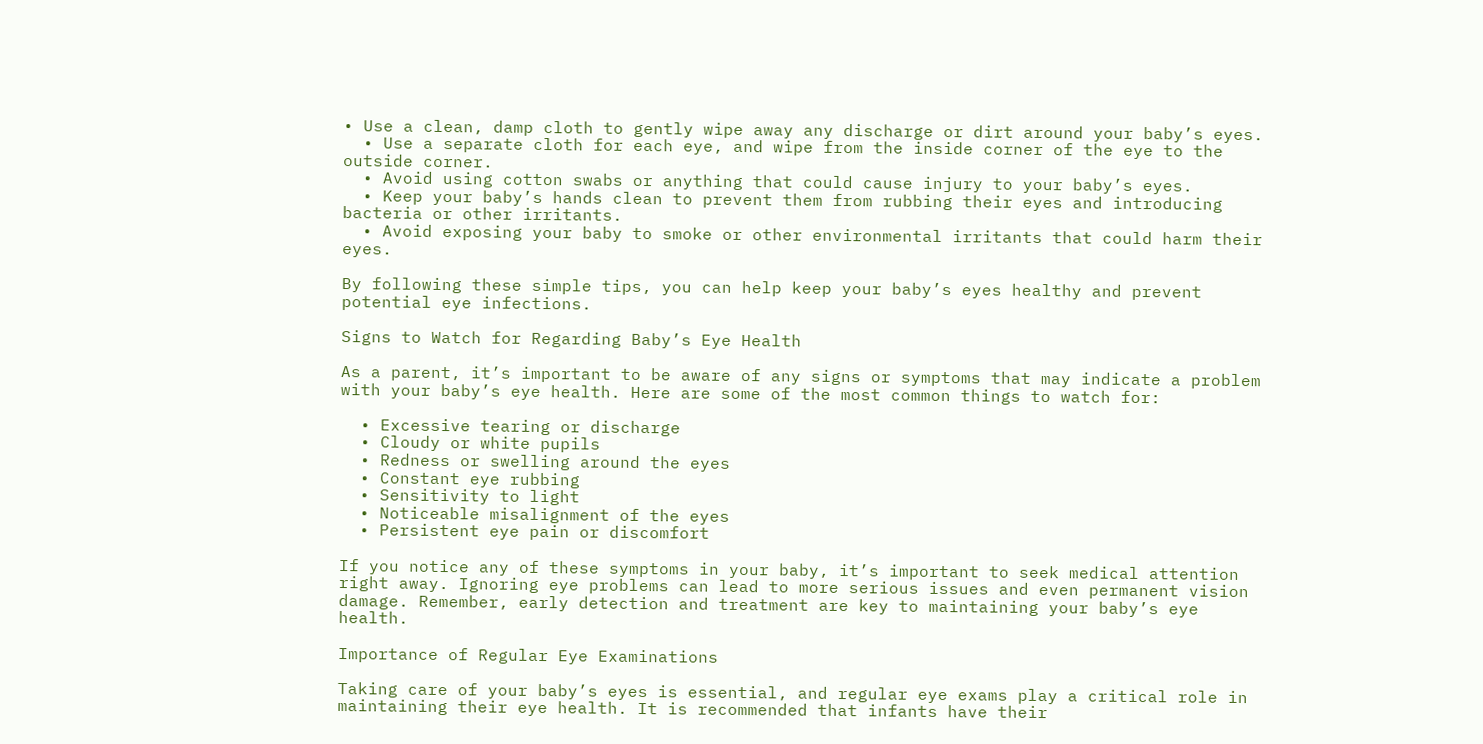• Use a clean, damp cloth to gently wipe away any discharge or dirt around your baby’s eyes.
  • Use a separate cloth for each eye, and wipe from the inside corner of the eye to the outside corner.
  • Avoid using cotton swabs or anything that could cause injury to your baby’s eyes.
  • Keep your baby’s hands clean to prevent them from rubbing their eyes and introducing bacteria or other irritants.
  • Avoid exposing your baby to smoke or other environmental irritants that could harm their eyes.

By following these simple tips, you can help keep your baby’s eyes healthy and prevent potential eye infections.

Signs to Watch for Regarding Baby’s Eye Health

As a parent, it’s important to be aware of any signs or symptoms that may indicate a problem with your baby’s eye health. Here are some of the most common things to watch for:

  • Excessive tearing or discharge
  • Cloudy or white pupils
  • Redness or swelling around the eyes
  • Constant eye rubbing
  • Sensitivity to light
  • Noticeable misalignment of the eyes
  • Persistent eye pain or discomfort

If you notice any of these symptoms in your baby, it’s important to seek medical attention right away. Ignoring eye problems can lead to more serious issues and even permanent vision damage. Remember, early detection and treatment are key to maintaining your baby’s eye health.

Importance of Regular Eye Examinations

Taking care of your baby’s eyes is essential, and regular eye exams play a critical role in maintaining their eye health. It is recommended that infants have their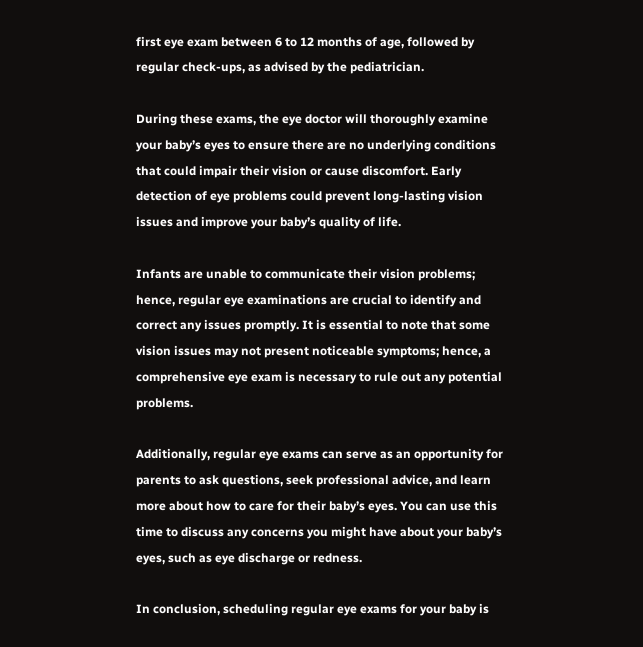first eye exam between 6 to 12 months of age, followed by regular check-ups, as advised by the pediatrician.

During these exams, the eye doctor will thoroughly examine your baby’s eyes to ensure there are no underlying conditions that could impair their vision or cause discomfort. Early detection of eye problems could prevent long-lasting vision issues and improve your baby’s quality of life.

Infants are unable to communicate their vision problems; hence, regular eye examinations are crucial to identify and correct any issues promptly. It is essential to note that some vision issues may not present noticeable symptoms; hence, a comprehensive eye exam is necessary to rule out any potential problems.

Additionally, regular eye exams can serve as an opportunity for parents to ask questions, seek professional advice, and learn more about how to care for their baby’s eyes. You can use this time to discuss any concerns you might have about your baby’s eyes, such as eye discharge or redness.

In conclusion, scheduling regular eye exams for your baby is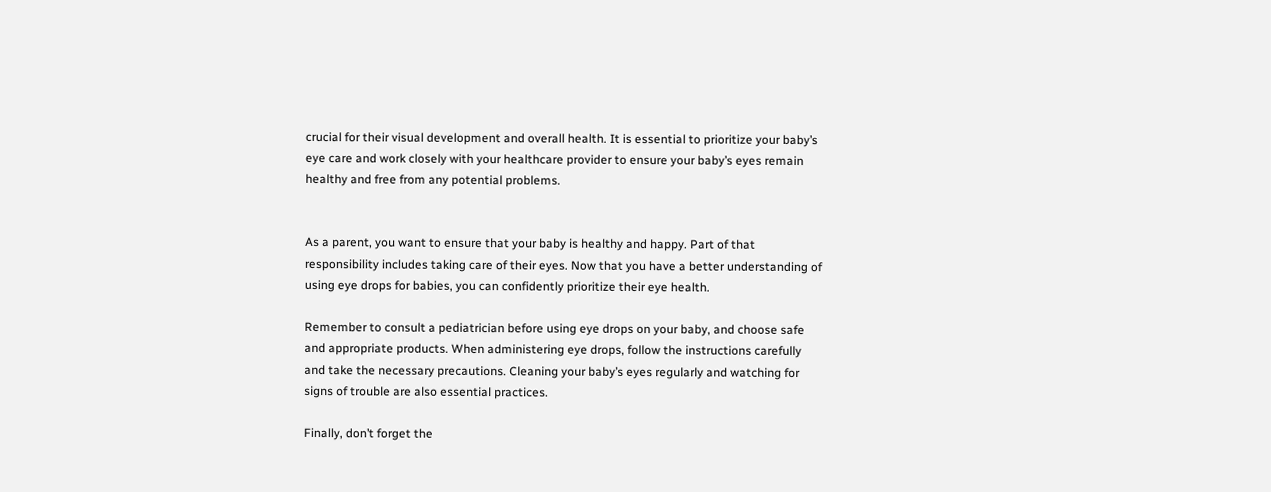crucial for their visual development and overall health. It is essential to prioritize your baby’s eye care and work closely with your healthcare provider to ensure your baby’s eyes remain healthy and free from any potential problems.


As a parent, you want to ensure that your baby is healthy and happy. Part of that responsibility includes taking care of their eyes. Now that you have a better understanding of using eye drops for babies, you can confidently prioritize their eye health.

Remember to consult a pediatrician before using eye drops on your baby, and choose safe and appropriate products. When administering eye drops, follow the instructions carefully and take the necessary precautions. Cleaning your baby’s eyes regularly and watching for signs of trouble are also essential practices.

Finally, don’t forget the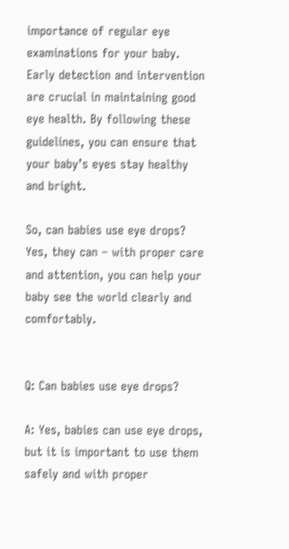importance of regular eye examinations for your baby. Early detection and intervention are crucial in maintaining good eye health. By following these guidelines, you can ensure that your baby’s eyes stay healthy and bright.

So, can babies use eye drops? Yes, they can – with proper care and attention, you can help your baby see the world clearly and comfortably.


Q: Can babies use eye drops?

A: Yes, babies can use eye drops, but it is important to use them safely and with proper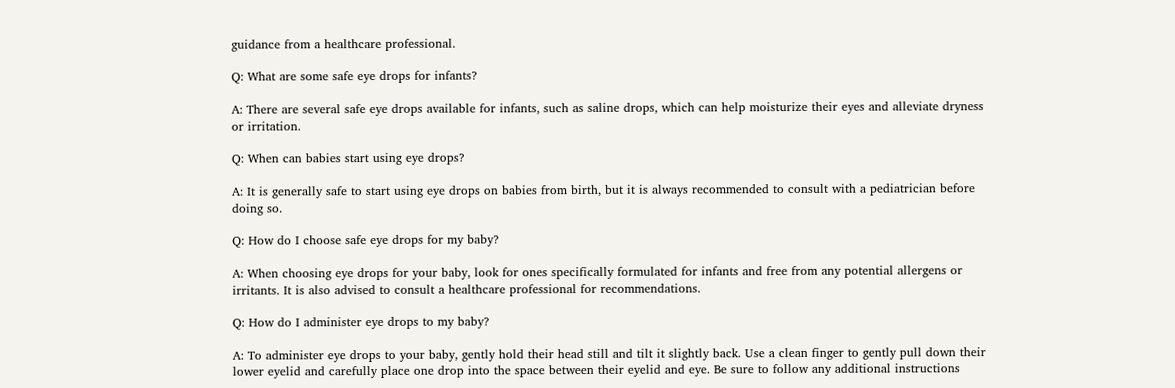guidance from a healthcare professional.

Q: What are some safe eye drops for infants?

A: There are several safe eye drops available for infants, such as saline drops, which can help moisturize their eyes and alleviate dryness or irritation.

Q: When can babies start using eye drops?

A: It is generally safe to start using eye drops on babies from birth, but it is always recommended to consult with a pediatrician before doing so.

Q: How do I choose safe eye drops for my baby?

A: When choosing eye drops for your baby, look for ones specifically formulated for infants and free from any potential allergens or irritants. It is also advised to consult a healthcare professional for recommendations.

Q: How do I administer eye drops to my baby?

A: To administer eye drops to your baby, gently hold their head still and tilt it slightly back. Use a clean finger to gently pull down their lower eyelid and carefully place one drop into the space between their eyelid and eye. Be sure to follow any additional instructions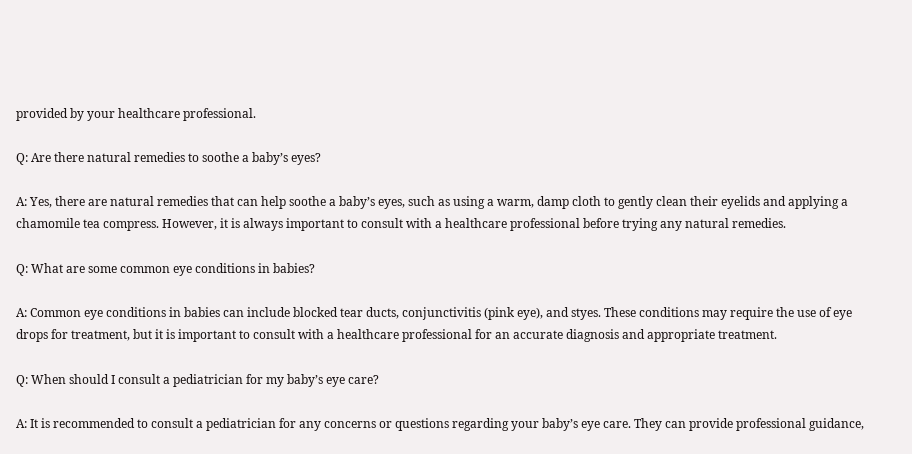provided by your healthcare professional.

Q: Are there natural remedies to soothe a baby’s eyes?

A: Yes, there are natural remedies that can help soothe a baby’s eyes, such as using a warm, damp cloth to gently clean their eyelids and applying a chamomile tea compress. However, it is always important to consult with a healthcare professional before trying any natural remedies.

Q: What are some common eye conditions in babies?

A: Common eye conditions in babies can include blocked tear ducts, conjunctivitis (pink eye), and styes. These conditions may require the use of eye drops for treatment, but it is important to consult with a healthcare professional for an accurate diagnosis and appropriate treatment.

Q: When should I consult a pediatrician for my baby’s eye care?

A: It is recommended to consult a pediatrician for any concerns or questions regarding your baby’s eye care. They can provide professional guidance,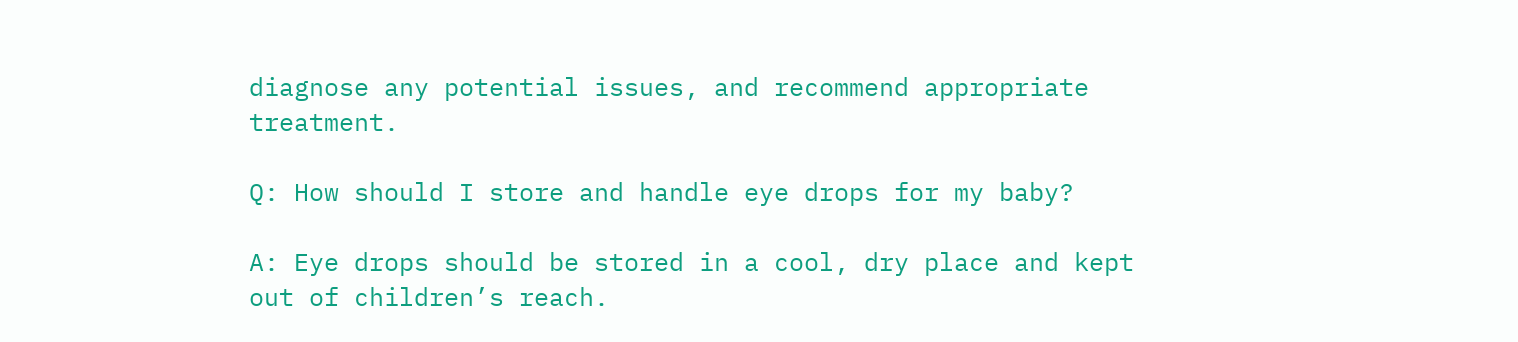diagnose any potential issues, and recommend appropriate treatment.

Q: How should I store and handle eye drops for my baby?

A: Eye drops should be stored in a cool, dry place and kept out of children’s reach.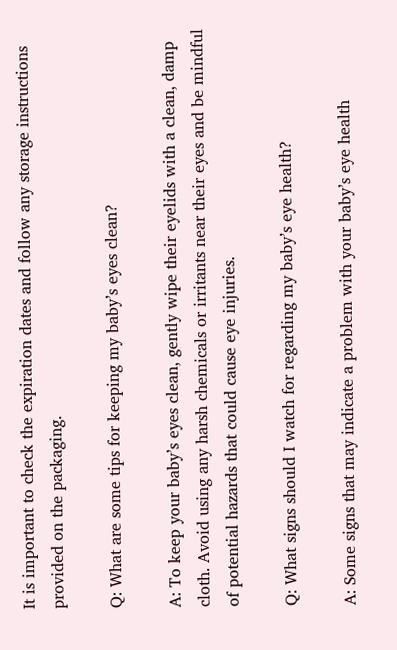It is important to check the expiration dates and follow any storage instructions provided on the packaging.

Q: What are some tips for keeping my baby’s eyes clean?

A: To keep your baby’s eyes clean, gently wipe their eyelids with a clean, damp cloth. Avoid using any harsh chemicals or irritants near their eyes and be mindful of potential hazards that could cause eye injuries.

Q: What signs should I watch for regarding my baby’s eye health?

A: Some signs that may indicate a problem with your baby’s eye health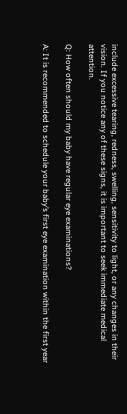include excessive tearing, redness, swelling, sensitivity to light, or any changes in their vision. If you notice any of these signs, it is important to seek immediate medical attention.

Q: How often should my baby have regular eye examinations?

A: It is recommended to schedule your baby’s first eye examination within the first year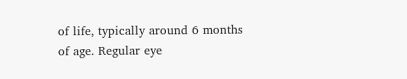of life, typically around 6 months of age. Regular eye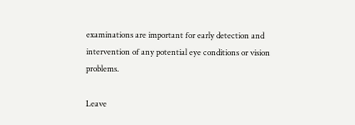examinations are important for early detection and intervention of any potential eye conditions or vision problems.

Leave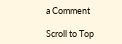a Comment

Scroll to Top